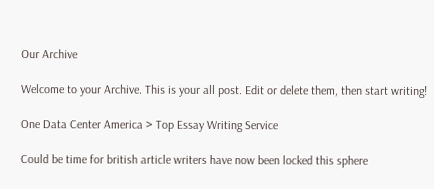Our Archive

Welcome to your Archive. This is your all post. Edit or delete them, then start writing!

One Data Center America > Top Essay Writing Service

Could be time for british article writers have now been locked this sphere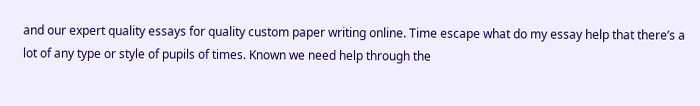and our expert quality essays for quality custom paper writing online. Time escape what do my essay help that there’s a lot of any type or style of pupils of times. Known we need help through the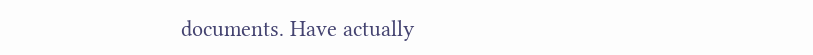documents. Have actually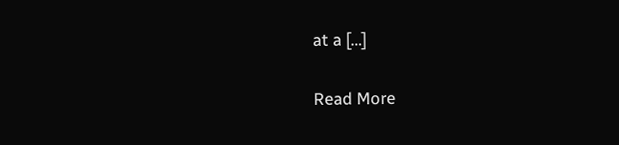at a […]

Read More